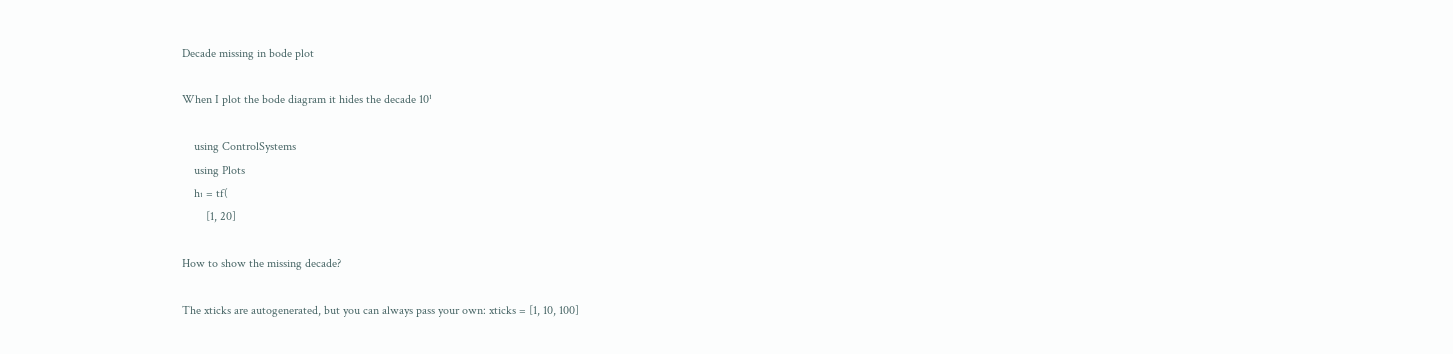Decade missing in bode plot

When I plot the bode diagram it hides the decade 10¹

    using ControlSystems
    using Plots
    h₁ = tf(
        [1, 20]

How to show the missing decade?

The xticks are autogenerated, but you can always pass your own: xticks = [1, 10, 100]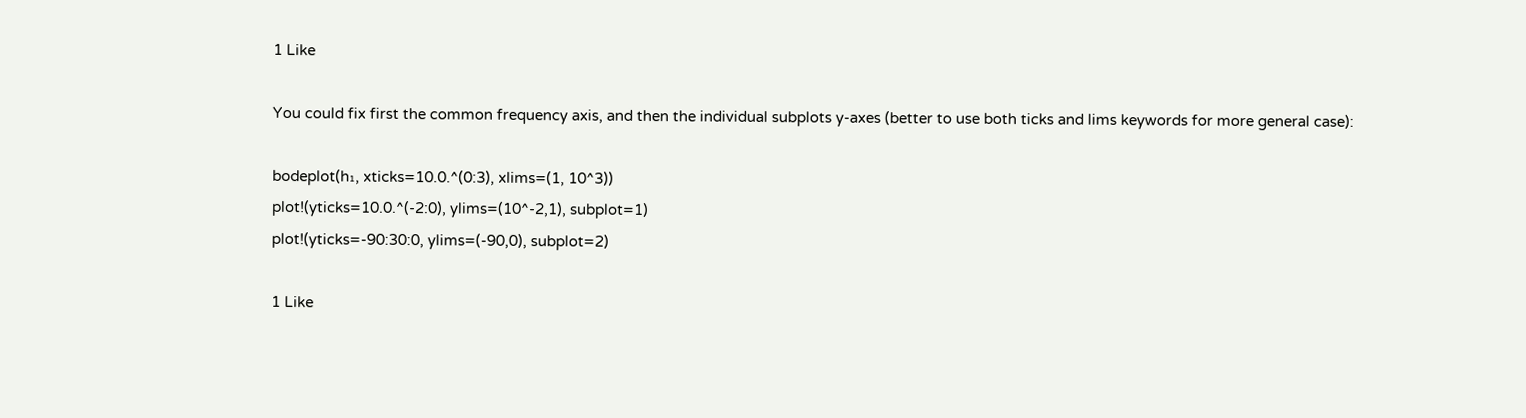1 Like

You could fix first the common frequency axis, and then the individual subplots y-axes (better to use both ticks and lims keywords for more general case):

bodeplot(h₁, xticks=10.0.^(0:3), xlims=(1, 10^3))
plot!(yticks=10.0.^(-2:0), ylims=(10^-2,1), subplot=1)
plot!(yticks=-90:30:0, ylims=(-90,0), subplot=2)

1 Like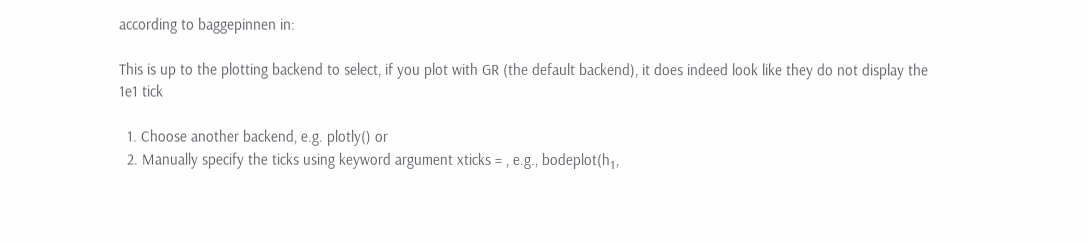according to baggepinnen in:

This is up to the plotting backend to select, if you plot with GR (the default backend), it does indeed look like they do not display the 1e1 tick

  1. Choose another backend, e.g. plotly() or
  2. Manually specify the ticks using keyword argument xticks = , e.g., bodeplot(h₁,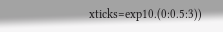xticks=exp10.(0:0.5:3))